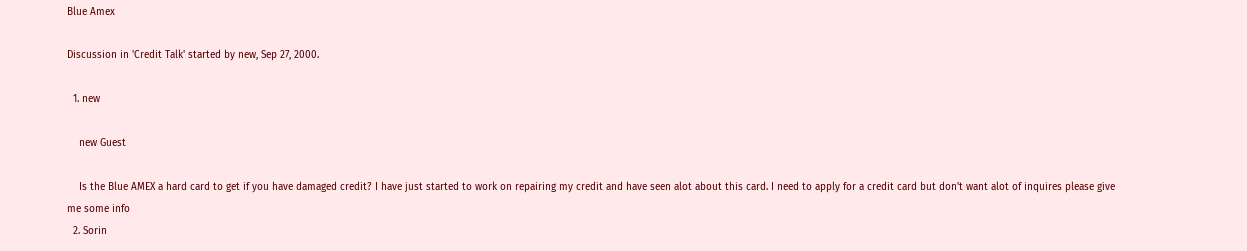Blue Amex

Discussion in 'Credit Talk' started by new, Sep 27, 2000.

  1. new

    new Guest

    Is the Blue AMEX a hard card to get if you have damaged credit? I have just started to work on repairing my credit and have seen alot about this card. I need to apply for a credit card but don't want alot of inquires please give me some info
  2. Sorin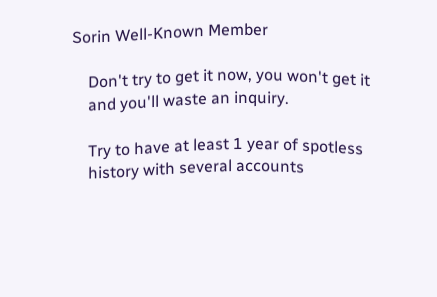Sorin Well-Known Member

    Don't try to get it now, you won't get it
    and you'll waste an inquiry.

    Try to have at least 1 year of spotless
    history with several accounts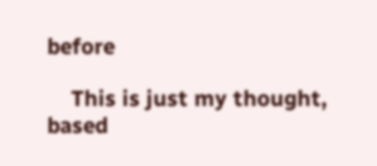before

    This is just my thought, based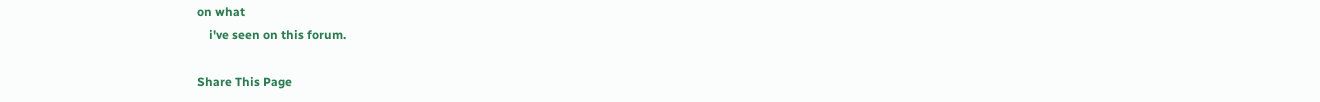on what
    i've seen on this forum.

Share This Page